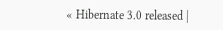« Hibernate 3.0 released |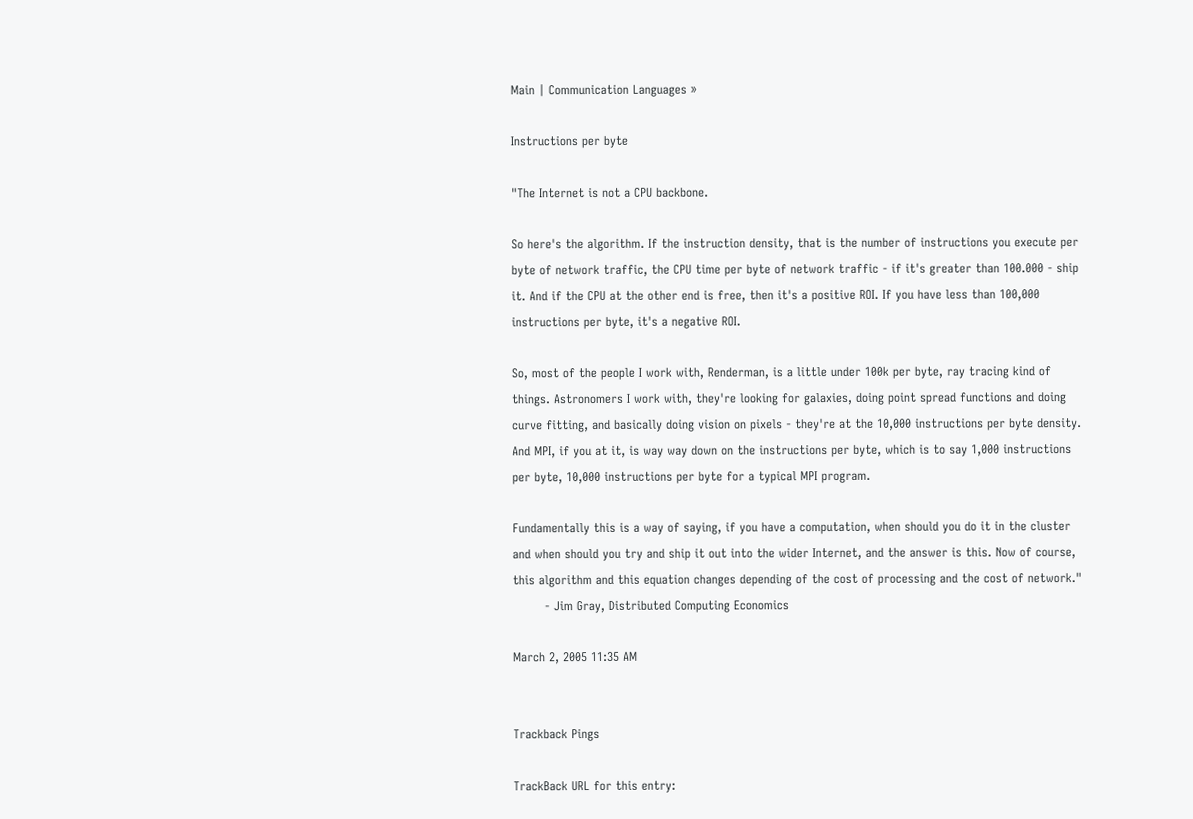Main | Communication Languages »

Instructions per byte

"The Internet is not a CPU backbone.

So here's the algorithm. If the instruction density, that is the number of instructions you execute per byte of network traffic, the CPU time per byte of network traffic - if it's greater than 100.000 - ship it. And if the CPU at the other end is free, then it's a positive ROI. If you have less than 100,000 instructions per byte, it's a negative ROI.

So, most of the people I work with, Renderman, is a little under 100k per byte, ray tracing kind of things. Astronomers I work with, they're looking for galaxies, doing point spread functions and doing curve fitting, and basically doing vision on pixels - they're at the 10,000 instructions per byte density. And MPI, if you at it, is way way down on the instructions per byte, which is to say 1,000 instructions per byte, 10,000 instructions per byte for a typical MPI program.

Fundamentally this is a way of saying, if you have a computation, when should you do it in the cluster and when should you try and ship it out into the wider Internet, and the answer is this. Now of course, this algorithm and this equation changes depending of the cost of processing and the cost of network."
        - Jim Gray, Distributed Computing Economics

March 2, 2005 11:35 AM


Trackback Pings

TrackBack URL for this entry: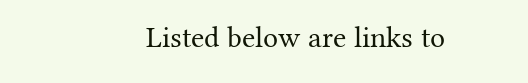Listed below are links to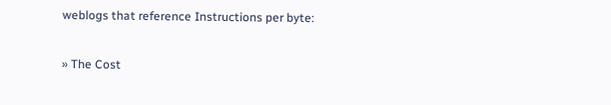weblogs that reference Instructions per byte:

» The Cost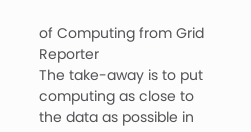of Computing from Grid Reporter
The take-away is to put computing as close to the data as possible in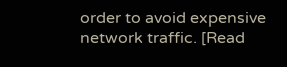order to avoid expensive network traffic. [Read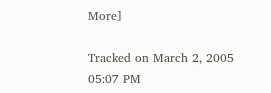More]

Tracked on March 2, 2005 05:07 PM